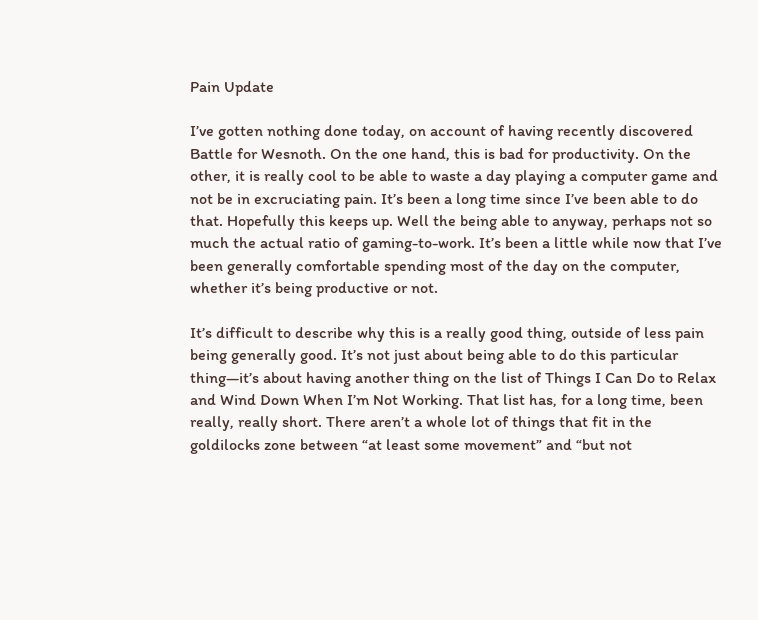Pain Update

I’ve gotten nothing done today, on account of having recently discovered Battle for Wesnoth. On the one hand, this is bad for productivity. On the other, it is really cool to be able to waste a day playing a computer game and not be in excruciating pain. It’s been a long time since I’ve been able to do that. Hopefully this keeps up. Well the being able to anyway, perhaps not so much the actual ratio of gaming-to-work. It’s been a little while now that I’ve been generally comfortable spending most of the day on the computer, whether it’s being productive or not.

It’s difficult to describe why this is a really good thing, outside of less pain being generally good. It’s not just about being able to do this particular thing—it’s about having another thing on the list of Things I Can Do to Relax and Wind Down When I’m Not Working. That list has, for a long time, been really, really short. There aren’t a whole lot of things that fit in the goldilocks zone between “at least some movement” and “but not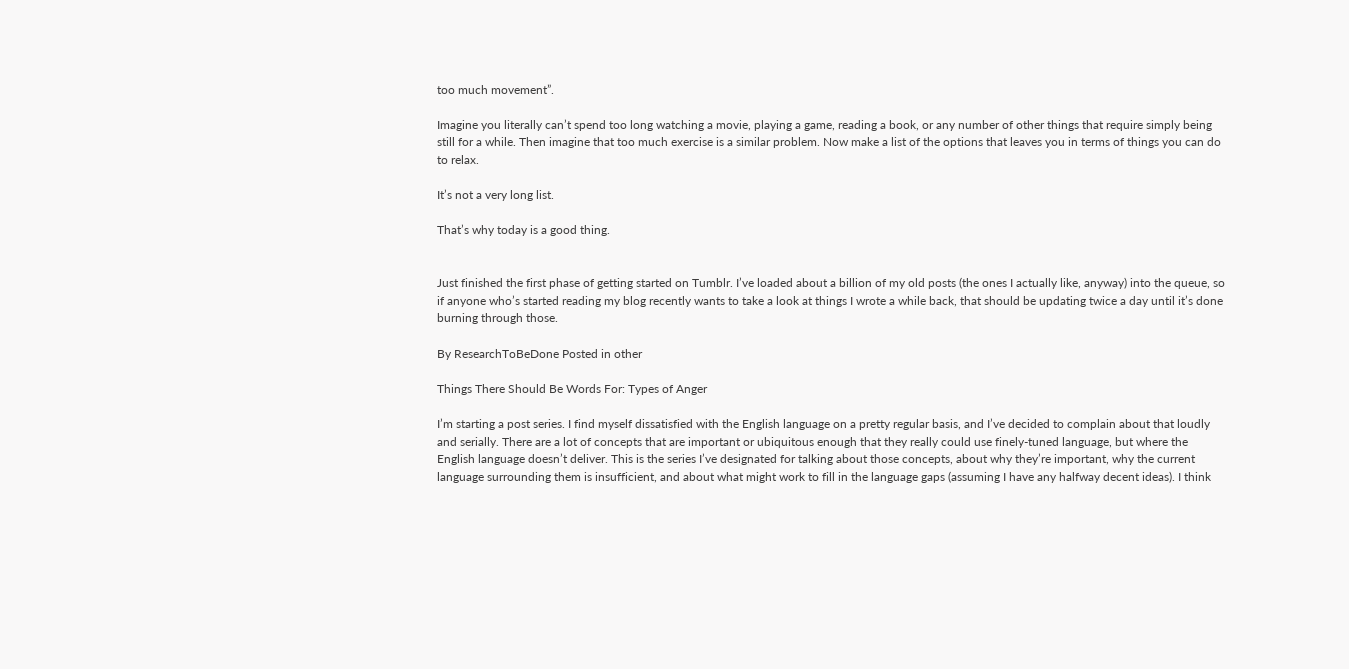too much movement”.

Imagine you literally can’t spend too long watching a movie, playing a game, reading a book, or any number of other things that require simply being still for a while. Then imagine that too much exercise is a similar problem. Now make a list of the options that leaves you in terms of things you can do to relax.

It’s not a very long list.

That’s why today is a good thing.


Just finished the first phase of getting started on Tumblr. I’ve loaded about a billion of my old posts (the ones I actually like, anyway) into the queue, so if anyone who’s started reading my blog recently wants to take a look at things I wrote a while back, that should be updating twice a day until it’s done burning through those.

By ResearchToBeDone Posted in other

Things There Should Be Words For: Types of Anger

I’m starting a post series. I find myself dissatisfied with the English language on a pretty regular basis, and I’ve decided to complain about that loudly and serially. There are a lot of concepts that are important or ubiquitous enough that they really could use finely-tuned language, but where the English language doesn’t deliver. This is the series I’ve designated for talking about those concepts, about why they’re important, why the current language surrounding them is insufficient, and about what might work to fill in the language gaps (assuming I have any halfway decent ideas). I think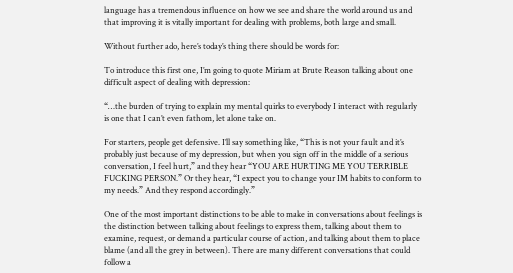language has a tremendous influence on how we see and share the world around us and that improving it is vitally important for dealing with problems, both large and small.

Without further ado, here’s today’s thing there should be words for:

To introduce this first one, I’m going to quote Miriam at Brute Reason talking about one difficult aspect of dealing with depression:

“…the burden of trying to explain my mental quirks to everybody I interact with regularly is one that I can’t even fathom, let alone take on.

For starters, people get defensive. I’ll say something like, “This is not your fault and it’s probably just because of my depression, but when you sign off in the middle of a serious conversation, I feel hurt,” and they hear “YOU ARE HURTING ME YOU TERRIBLE FUCKING PERSON.” Or they hear, “I expect you to change your IM habits to conform to my needs.” And they respond accordingly.”

One of the most important distinctions to be able to make in conversations about feelings is the distinction between talking about feelings to express them, talking about them to examine, request, or demand a particular course of action, and talking about them to place blame (and all the grey in between). There are many different conversations that could follow a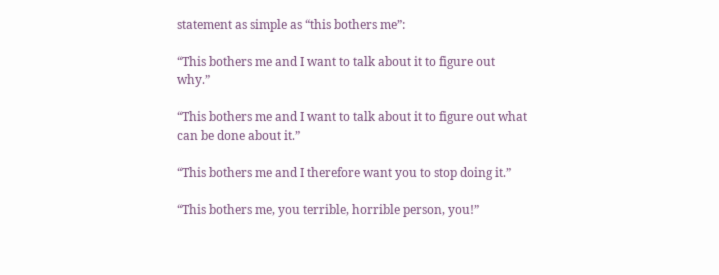statement as simple as “this bothers me”:

“This bothers me and I want to talk about it to figure out why.”

“This bothers me and I want to talk about it to figure out what can be done about it.”

“This bothers me and I therefore want you to stop doing it.”

“This bothers me, you terrible, horrible person, you!”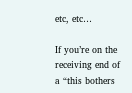etc, etc…

If you’re on the receiving end of a “this bothers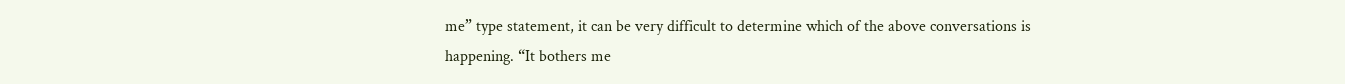me” type statement, it can be very difficult to determine which of the above conversations is happening. “It bothers me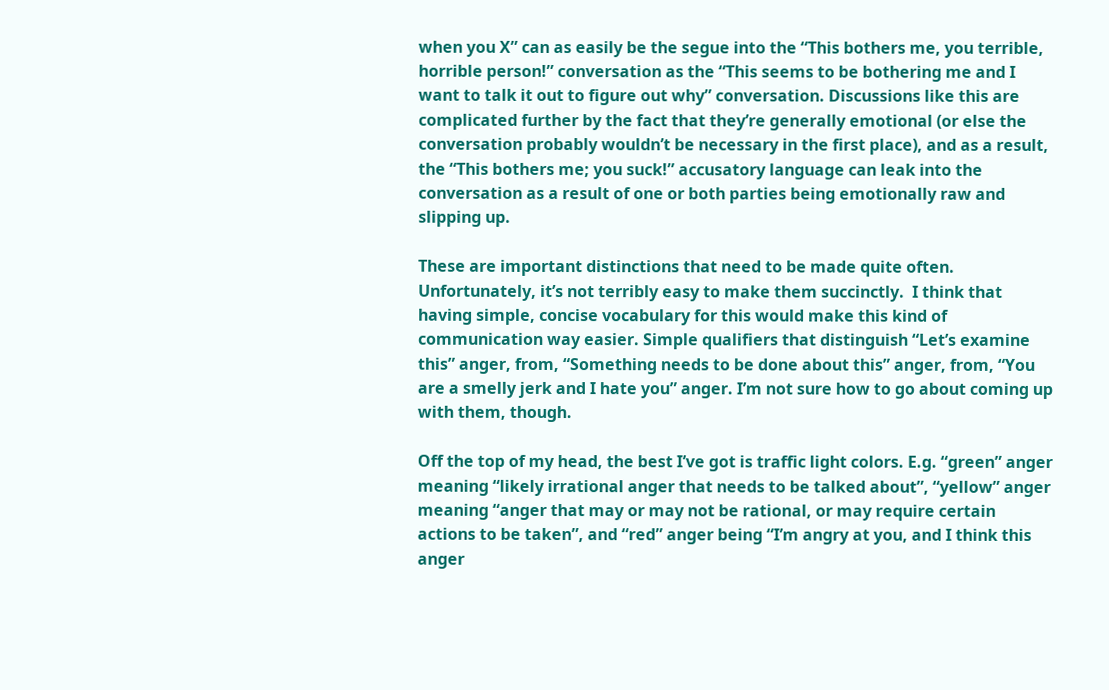when you X” can as easily be the segue into the “This bothers me, you terrible, horrible person!” conversation as the “This seems to be bothering me and I want to talk it out to figure out why” conversation. Discussions like this are complicated further by the fact that they’re generally emotional (or else the conversation probably wouldn’t be necessary in the first place), and as a result, the “This bothers me; you suck!” accusatory language can leak into the conversation as a result of one or both parties being emotionally raw and slipping up.

These are important distinctions that need to be made quite often. Unfortunately, it’s not terribly easy to make them succinctly.  I think that having simple, concise vocabulary for this would make this kind of communication way easier. Simple qualifiers that distinguish “Let’s examine this” anger, from, “Something needs to be done about this” anger, from, “You are a smelly jerk and I hate you” anger. I’m not sure how to go about coming up with them, though.

Off the top of my head, the best I’ve got is traffic light colors. E.g. “green” anger meaning “likely irrational anger that needs to be talked about”, “yellow” anger meaning “anger that may or may not be rational, or may require certain actions to be taken”, and “red” anger being “I’m angry at you, and I think this anger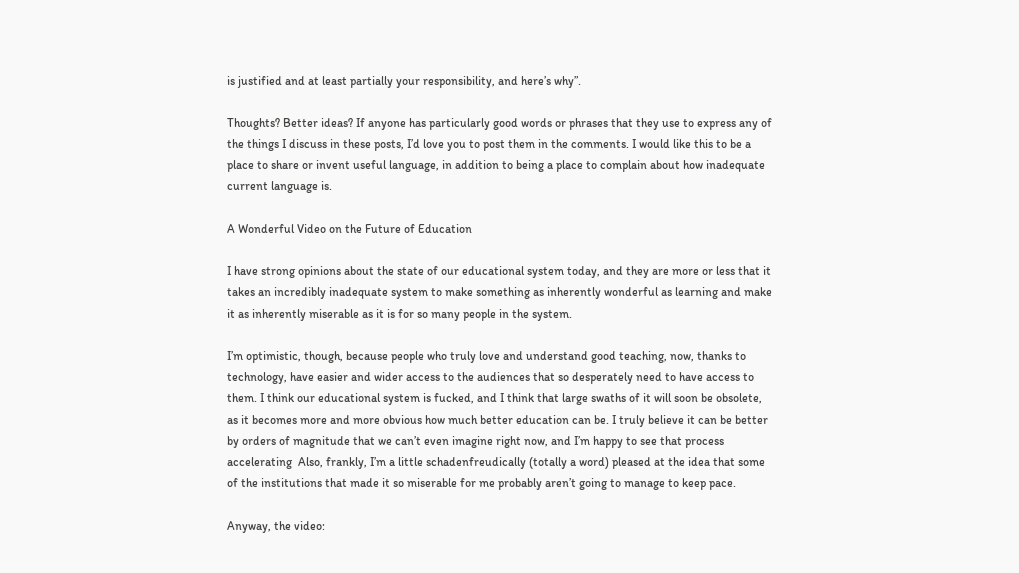is justified and at least partially your responsibility, and here’s why”.

Thoughts? Better ideas? If anyone has particularly good words or phrases that they use to express any of the things I discuss in these posts, I’d love you to post them in the comments. I would like this to be a place to share or invent useful language, in addition to being a place to complain about how inadequate current language is.

A Wonderful Video on the Future of Education

I have strong opinions about the state of our educational system today, and they are more or less that it takes an incredibly inadequate system to make something as inherently wonderful as learning and make it as inherently miserable as it is for so many people in the system.

I’m optimistic, though, because people who truly love and understand good teaching, now, thanks to technology, have easier and wider access to the audiences that so desperately need to have access to them. I think our educational system is fucked, and I think that large swaths of it will soon be obsolete, as it becomes more and more obvious how much better education can be. I truly believe it can be better by orders of magnitude that we can’t even imagine right now, and I’m happy to see that process accelerating  Also, frankly, I’m a little schadenfreudically (totally a word) pleased at the idea that some of the institutions that made it so miserable for me probably aren’t going to manage to keep pace.

Anyway, the video: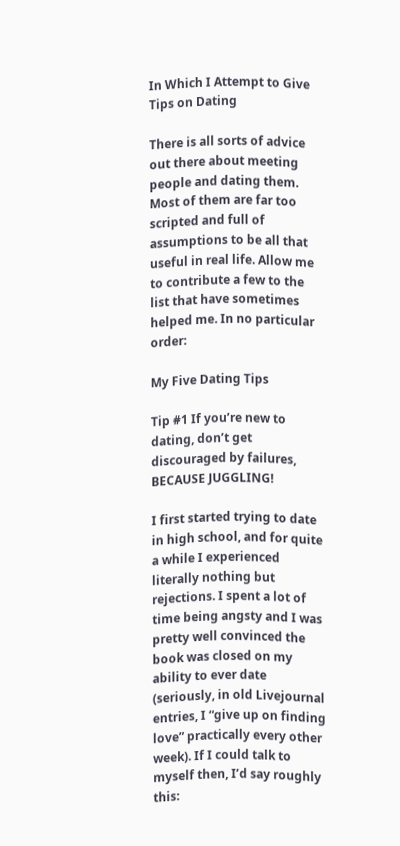In Which I Attempt to Give Tips on Dating

There is all sorts of advice out there about meeting people and dating them. Most of them are far too scripted and full of assumptions to be all that useful in real life. Allow me to contribute a few to the list that have sometimes helped me. In no particular order:

My Five Dating Tips

Tip #1 If you’re new to dating, don’t get discouraged by failures, BECAUSE JUGGLING!

I first started trying to date in high school, and for quite a while I experienced literally nothing but rejections. I spent a lot of time being angsty and I was pretty well convinced the book was closed on my ability to ever date (seriously, in old Livejournal entries, I “give up on finding love” practically every other week). If I could talk to myself then, I’d say roughly this: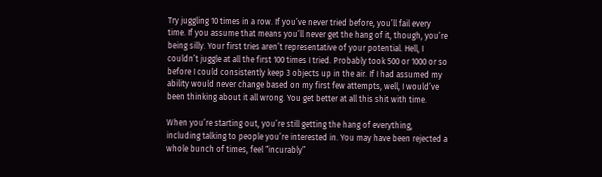Try juggling 10 times in a row. If you’ve never tried before, you’ll fail every time. If you assume that means you’ll never get the hang of it, though, you’re being silly. Your first tries aren’t representative of your potential. Hell, I couldn’t juggle at all the first 100 times I tried. Probably took 500 or 1000 or so before I could consistently keep 3 objects up in the air. If I had assumed my ability would never change based on my first few attempts, well, I would’ve been thinking about it all wrong. You get better at all this shit with time.

When you’re starting out, you’re still getting the hang of everything, including talking to people you’re interested in. You may have been rejected a whole bunch of times, feel “incurably”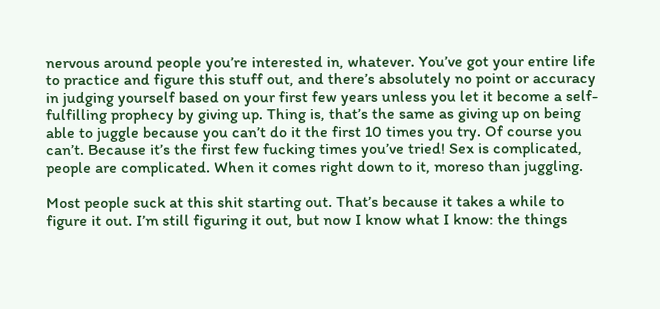nervous around people you’re interested in, whatever. You’ve got your entire life to practice and figure this stuff out, and there’s absolutely no point or accuracy in judging yourself based on your first few years unless you let it become a self-fulfilling prophecy by giving up. Thing is, that’s the same as giving up on being able to juggle because you can’t do it the first 10 times you try. Of course you can’t. Because it’s the first few fucking times you’ve tried! Sex is complicated, people are complicated. When it comes right down to it, moreso than juggling.

Most people suck at this shit starting out. That’s because it takes a while to figure it out. I’m still figuring it out, but now I know what I know: the things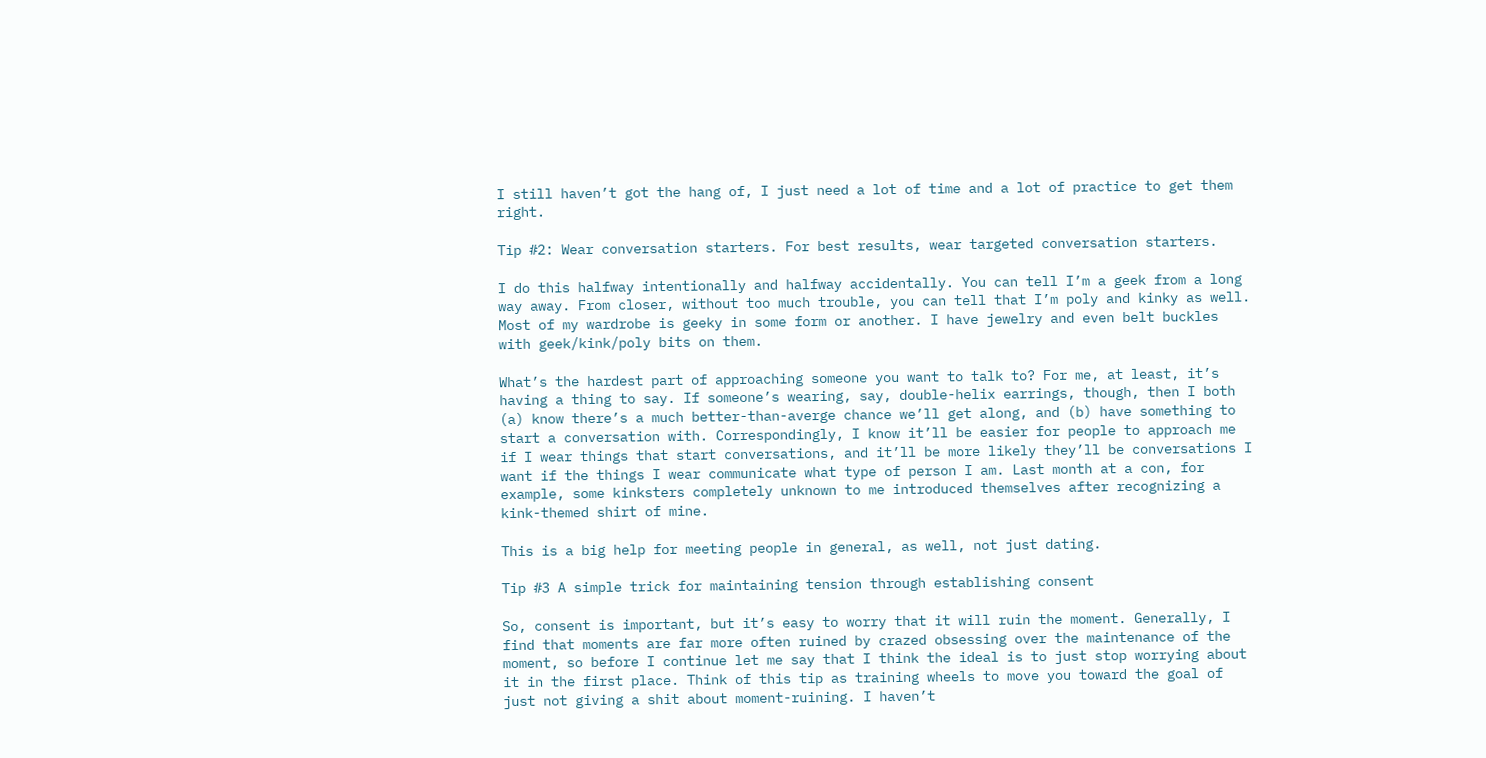I still haven’t got the hang of, I just need a lot of time and a lot of practice to get them right.

Tip #2: Wear conversation starters. For best results, wear targeted conversation starters.

I do this halfway intentionally and halfway accidentally. You can tell I’m a geek from a long way away. From closer, without too much trouble, you can tell that I’m poly and kinky as well. Most of my wardrobe is geeky in some form or another. I have jewelry and even belt buckles with geek/kink/poly bits on them.

What’s the hardest part of approaching someone you want to talk to? For me, at least, it’s having a thing to say. If someone’s wearing, say, double-helix earrings, though, then I both (a) know there’s a much better-than-averge chance we’ll get along, and (b) have something to start a conversation with. Correspondingly, I know it’ll be easier for people to approach me if I wear things that start conversations, and it’ll be more likely they’ll be conversations I want if the things I wear communicate what type of person I am. Last month at a con, for example, some kinksters completely unknown to me introduced themselves after recognizing a kink-themed shirt of mine.

This is a big help for meeting people in general, as well, not just dating.

Tip #3 A simple trick for maintaining tension through establishing consent

So, consent is important, but it’s easy to worry that it will ruin the moment. Generally, I find that moments are far more often ruined by crazed obsessing over the maintenance of the moment, so before I continue let me say that I think the ideal is to just stop worrying about it in the first place. Think of this tip as training wheels to move you toward the goal of just not giving a shit about moment-ruining. I haven’t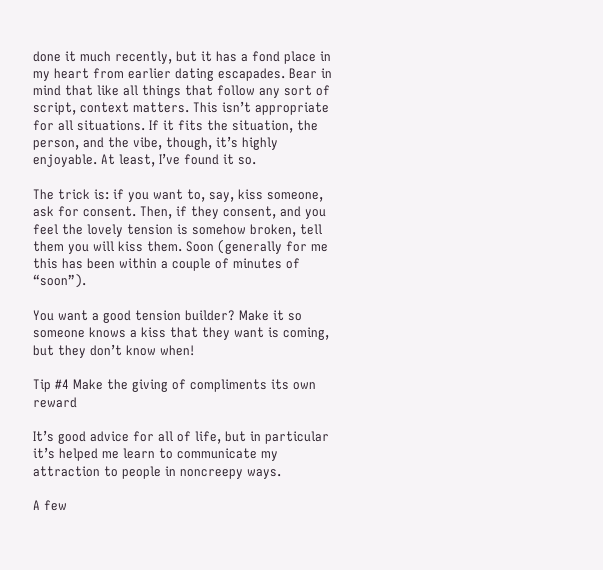done it much recently, but it has a fond place in my heart from earlier dating escapades. Bear in mind that like all things that follow any sort of script, context matters. This isn’t appropriate for all situations. If it fits the situation, the person, and the vibe, though, it’s highly enjoyable. At least, I’ve found it so.

The trick is: if you want to, say, kiss someone, ask for consent. Then, if they consent, and you feel the lovely tension is somehow broken, tell them you will kiss them. Soon (generally for me this has been within a couple of minutes of “soon”).

You want a good tension builder? Make it so someone knows a kiss that they want is coming, but they don’t know when!

Tip #4 Make the giving of compliments its own reward

It’s good advice for all of life, but in particular it’s helped me learn to communicate my attraction to people in noncreepy ways.

A few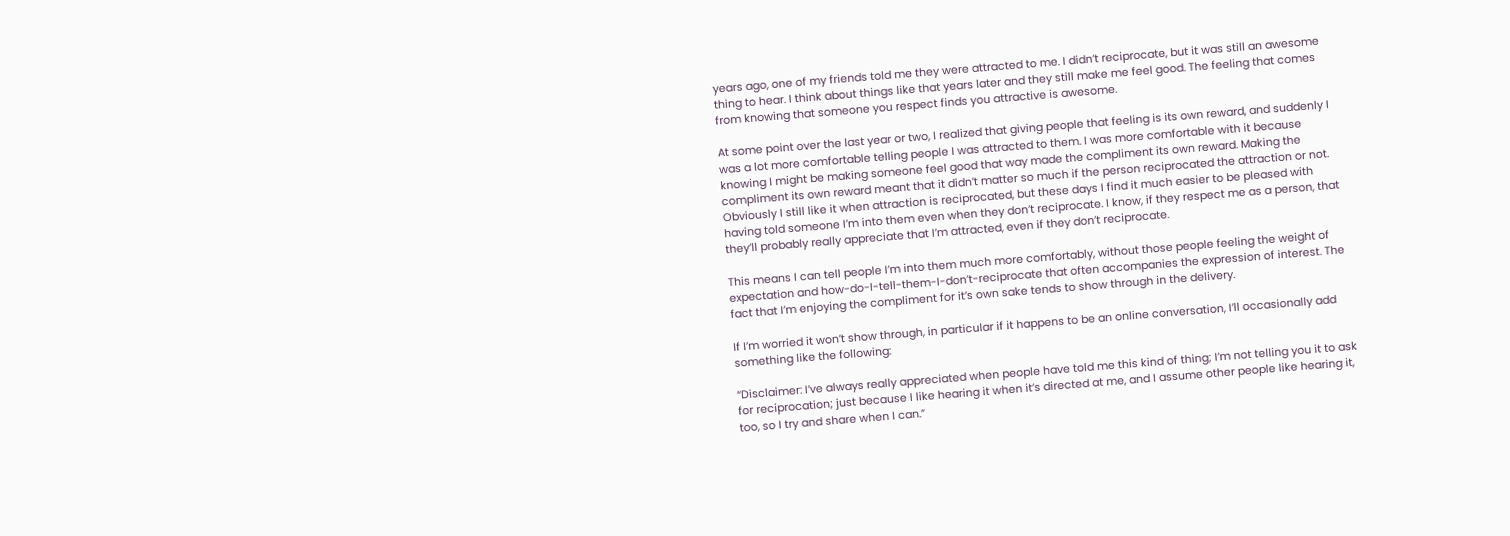years ago, one of my friends told me they were attracted to me. I didn’t reciprocate, but it was still an awesome thing to hear. I think about things like that years later and they still make me feel good. The feeling that comes from knowing that someone you respect finds you attractive is awesome.

At some point over the last year or two, I realized that giving people that feeling is its own reward, and suddenly I was a lot more comfortable telling people I was attracted to them. I was more comfortable with it because knowing I might be making someone feel good that way made the compliment its own reward. Making the compliment its own reward meant that it didn’t matter so much if the person reciprocated the attraction or not. Obviously I still like it when attraction is reciprocated, but these days I find it much easier to be pleased with having told someone I’m into them even when they don’t reciprocate. I know, if they respect me as a person, that they’ll probably really appreciate that I’m attracted, even if they don’t reciprocate.

This means I can tell people I’m into them much more comfortably, without those people feeling the weight of expectation and how-do-I-tell-them-I-don’t-reciprocate that often accompanies the expression of interest. The fact that I’m enjoying the compliment for it’s own sake tends to show through in the delivery.

If I’m worried it won’t show through, in particular if it happens to be an online conversation, I’ll occasionally add something like the following:

“Disclaimer: I’ve always really appreciated when people have told me this kind of thing; I’m not telling you it to ask for reciprocation; just because I like hearing it when it’s directed at me, and I assume other people like hearing it, too, so I try and share when I can.”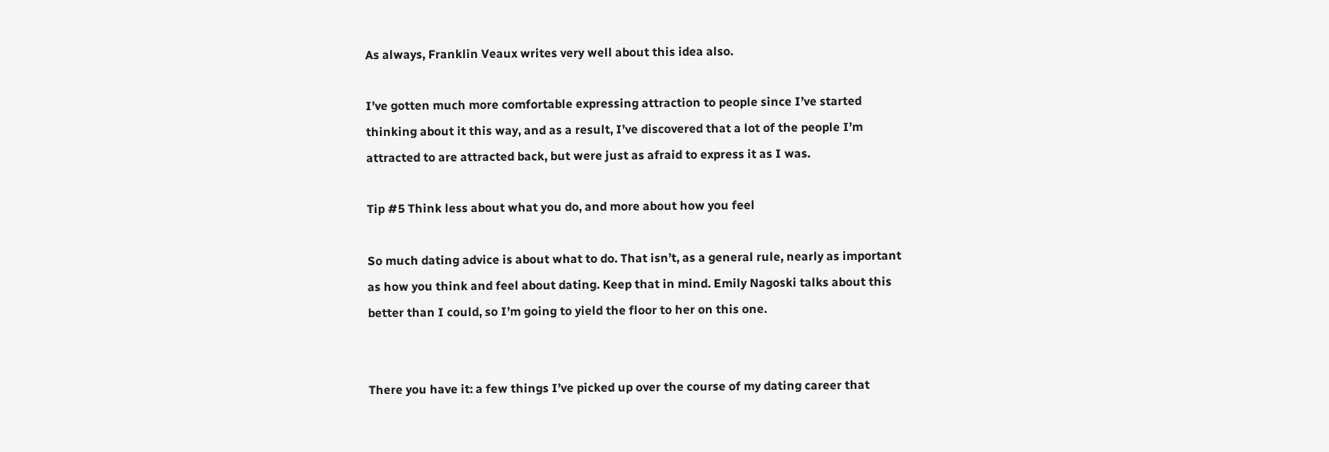As always, Franklin Veaux writes very well about this idea also.

I’ve gotten much more comfortable expressing attraction to people since I’ve started thinking about it this way, and as a result, I’ve discovered that a lot of the people I’m attracted to are attracted back, but were just as afraid to express it as I was.

Tip #5 Think less about what you do, and more about how you feel

So much dating advice is about what to do. That isn’t, as a general rule, nearly as important as how you think and feel about dating. Keep that in mind. Emily Nagoski talks about this better than I could, so I’m going to yield the floor to her on this one.


There you have it: a few things I’ve picked up over the course of my dating career that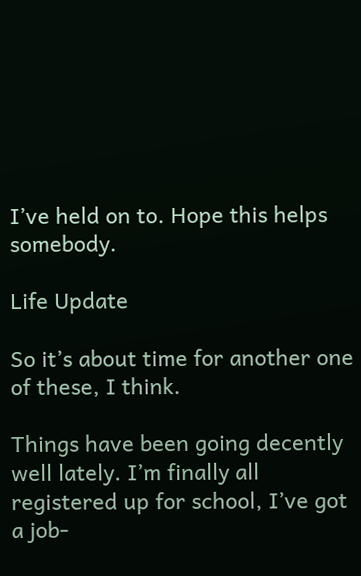I’ve held on to. Hope this helps somebody.

Life Update

So it’s about time for another one of these, I think.

Things have been going decently well lately. I’m finally all registered up for school, I’ve got a job-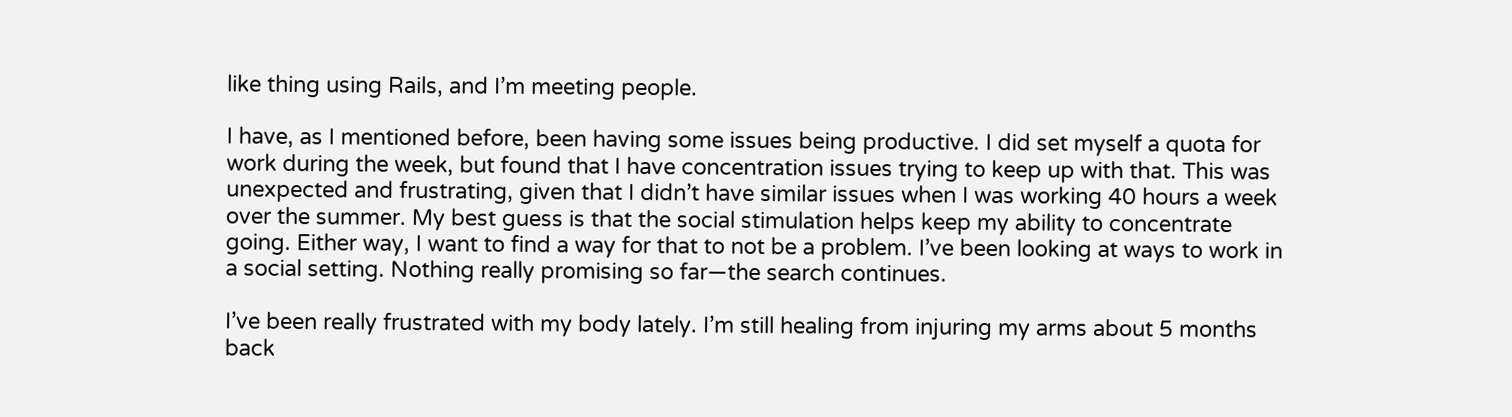like thing using Rails, and I’m meeting people.

I have, as I mentioned before, been having some issues being productive. I did set myself a quota for work during the week, but found that I have concentration issues trying to keep up with that. This was unexpected and frustrating, given that I didn’t have similar issues when I was working 40 hours a week over the summer. My best guess is that the social stimulation helps keep my ability to concentrate going. Either way, I want to find a way for that to not be a problem. I’ve been looking at ways to work in a social setting. Nothing really promising so far—the search continues.

I’ve been really frustrated with my body lately. I’m still healing from injuring my arms about 5 months back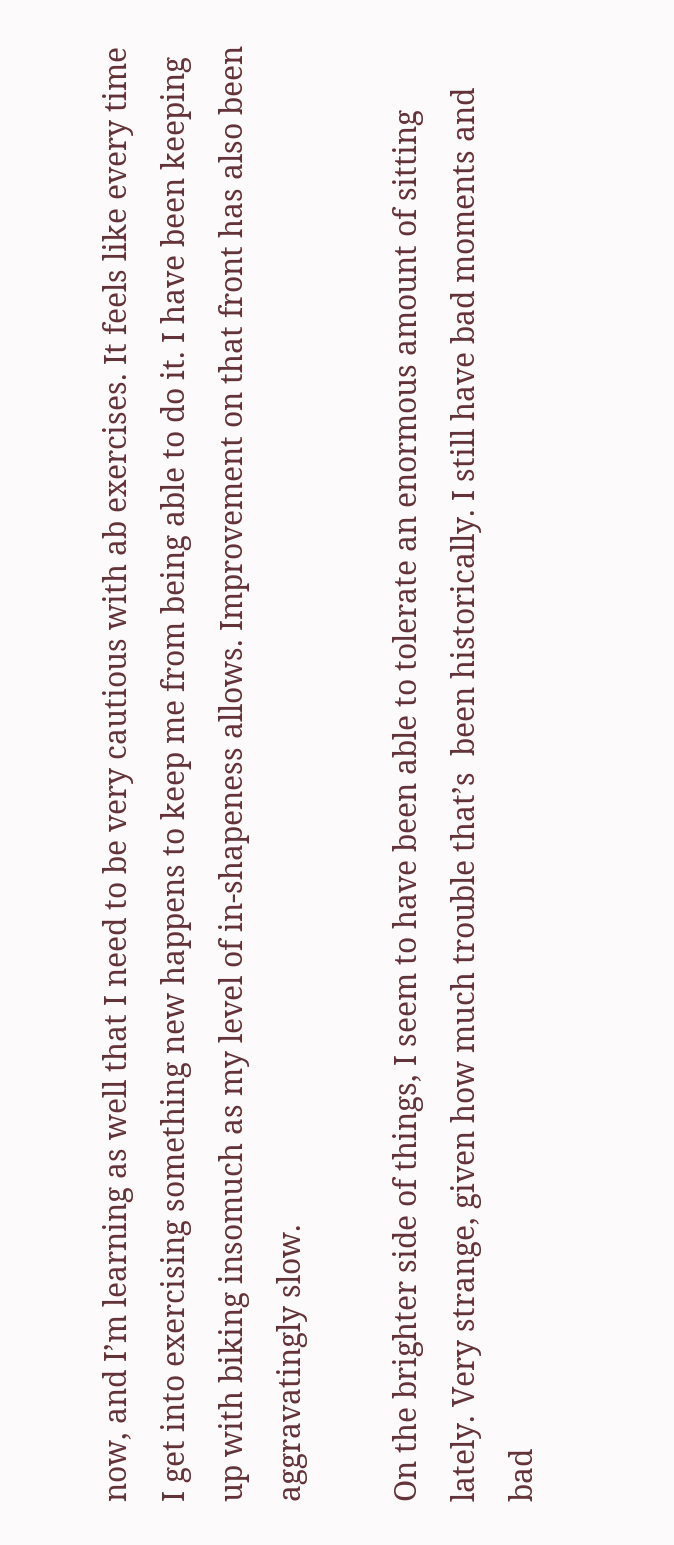now, and I’m learning as well that I need to be very cautious with ab exercises. It feels like every time I get into exercising something new happens to keep me from being able to do it. I have been keeping up with biking insomuch as my level of in-shapeness allows. Improvement on that front has also been aggravatingly slow.

On the brighter side of things, I seem to have been able to tolerate an enormous amount of sitting lately. Very strange, given how much trouble that’s  been historically. I still have bad moments and bad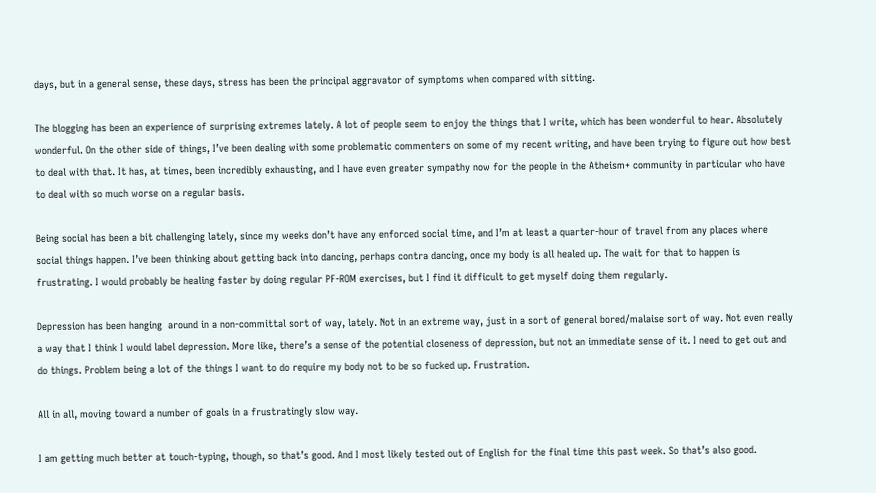days, but in a general sense, these days, stress has been the principal aggravator of symptoms when compared with sitting.

The blogging has been an experience of surprising extremes lately. A lot of people seem to enjoy the things that I write, which has been wonderful to hear. Absolutely wonderful. On the other side of things, I’ve been dealing with some problematic commenters on some of my recent writing, and have been trying to figure out how best to deal with that. It has, at times, been incredibly exhausting, and I have even greater sympathy now for the people in the Atheism+ community in particular who have to deal with so much worse on a regular basis.

Being social has been a bit challenging lately, since my weeks don’t have any enforced social time, and I’m at least a quarter-hour of travel from any places where social things happen. I’ve been thinking about getting back into dancing, perhaps contra dancing, once my body is all healed up. The wait for that to happen is frustrating. I would probably be healing faster by doing regular PF-ROM exercises, but I find it difficult to get myself doing them regularly.

Depression has been hanging  around in a non-committal sort of way, lately. Not in an extreme way, just in a sort of general bored/malaise sort of way. Not even really a way that I think I would label depression. More like, there’s a sense of the potential closeness of depression, but not an immediate sense of it. I need to get out and do things. Problem being a lot of the things I want to do require my body not to be so fucked up. Frustration.

All in all, moving toward a number of goals in a frustratingly slow way.

I am getting much better at touch-typing, though, so that’s good. And I most likely tested out of English for the final time this past week. So that’s also good.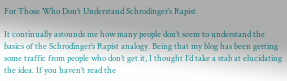For Those Who Don’t Understand Schrodinger’s Rapist

It continually astounds me how many people don’t seem to understand the basics of the Schrodinger’s Rapist analogy. Being that my blog has been getting some traffic from people who don’t get it, I thought I’d take a stab at elucidating the idea. If you haven’t read the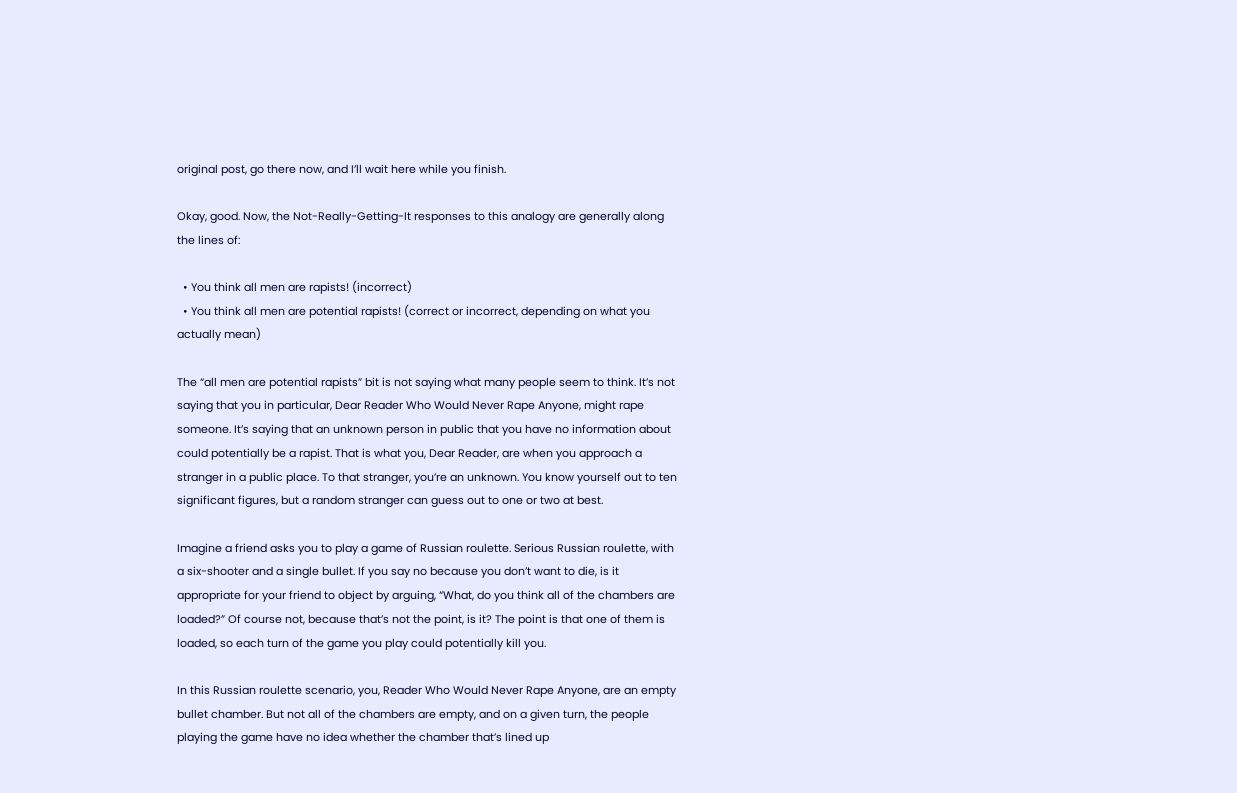original post, go there now, and I’ll wait here while you finish.

Okay, good. Now, the Not-Really-Getting-It responses to this analogy are generally along the lines of:

  • You think all men are rapists! (incorrect)
  • You think all men are potential rapists! (correct or incorrect, depending on what you actually mean)

The “all men are potential rapists” bit is not saying what many people seem to think. It’s not saying that you in particular, Dear Reader Who Would Never Rape Anyone, might rape someone. It’s saying that an unknown person in public that you have no information about could potentially be a rapist. That is what you, Dear Reader, are when you approach a stranger in a public place. To that stranger, you’re an unknown. You know yourself out to ten significant figures, but a random stranger can guess out to one or two at best.

Imagine a friend asks you to play a game of Russian roulette. Serious Russian roulette, with a six-shooter and a single bullet. If you say no because you don’t want to die, is it appropriate for your friend to object by arguing, “What, do you think all of the chambers are loaded?” Of course not, because that’s not the point, is it? The point is that one of them is loaded, so each turn of the game you play could potentially kill you.

In this Russian roulette scenario, you, Reader Who Would Never Rape Anyone, are an empty bullet chamber. But not all of the chambers are empty, and on a given turn, the people playing the game have no idea whether the chamber that’s lined up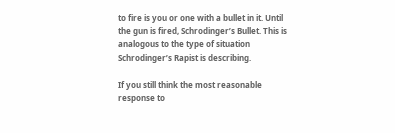to fire is you or one with a bullet in it. Until the gun is fired, Schrodinger’s Bullet. This is analogous to the type of situation Schrodinger’s Rapist is describing.

If you still think the most reasonable response to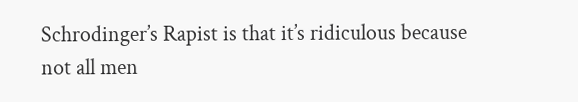Schrodinger’s Rapist is that it’s ridiculous because not all men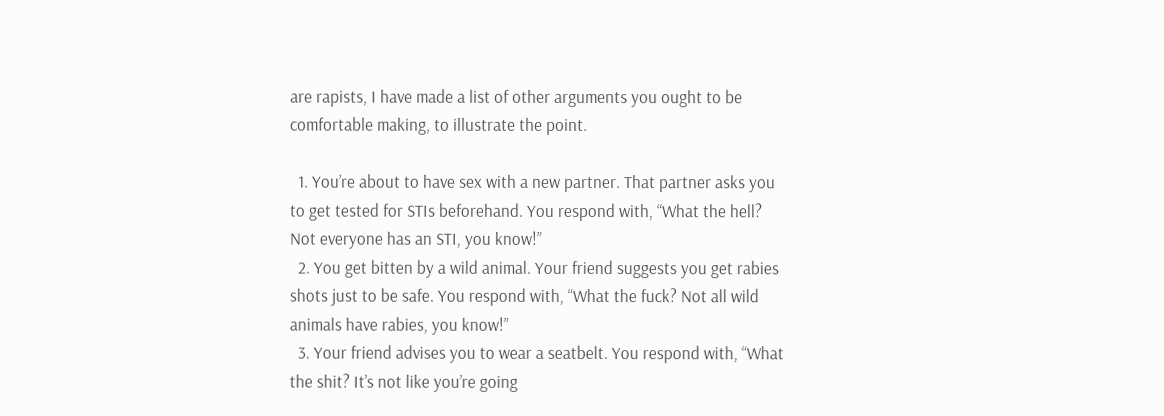are rapists, I have made a list of other arguments you ought to be comfortable making, to illustrate the point.

  1. You’re about to have sex with a new partner. That partner asks you to get tested for STIs beforehand. You respond with, “What the hell? Not everyone has an STI, you know!”
  2. You get bitten by a wild animal. Your friend suggests you get rabies shots just to be safe. You respond with, “What the fuck? Not all wild animals have rabies, you know!”
  3. Your friend advises you to wear a seatbelt. You respond with, “What the shit? It’s not like you’re going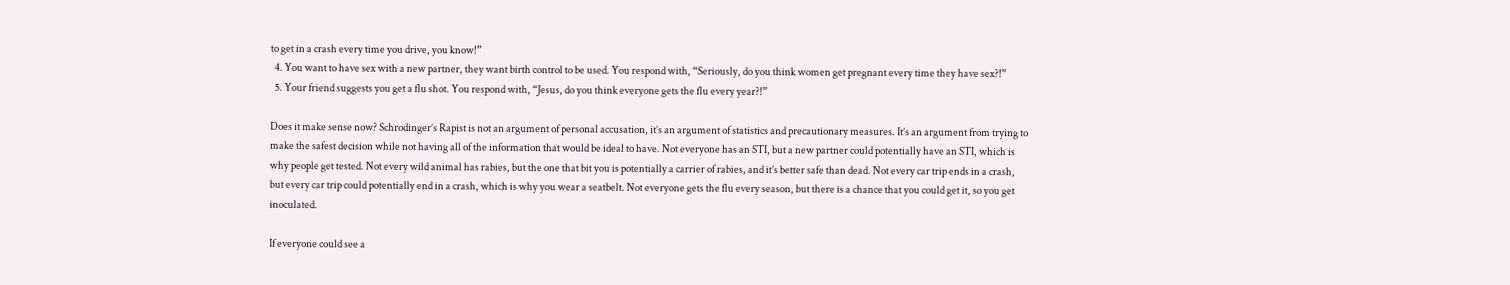to get in a crash every time you drive, you know!”
  4. You want to have sex with a new partner, they want birth control to be used. You respond with, “Seriously, do you think women get pregnant every time they have sex?!”
  5. Your friend suggests you get a flu shot. You respond with, “Jesus, do you think everyone gets the flu every year?!”

Does it make sense now? Schrodinger’s Rapist is not an argument of personal accusation, it’s an argument of statistics and precautionary measures. It’s an argument from trying to make the safest decision while not having all of the information that would be ideal to have. Not everyone has an STI, but a new partner could potentially have an STI, which is why people get tested. Not every wild animal has rabies, but the one that bit you is potentially a carrier of rabies, and it’s better safe than dead. Not every car trip ends in a crash, but every car trip could potentially end in a crash, which is why you wear a seatbelt. Not everyone gets the flu every season, but there is a chance that you could get it, so you get inoculated.

If everyone could see a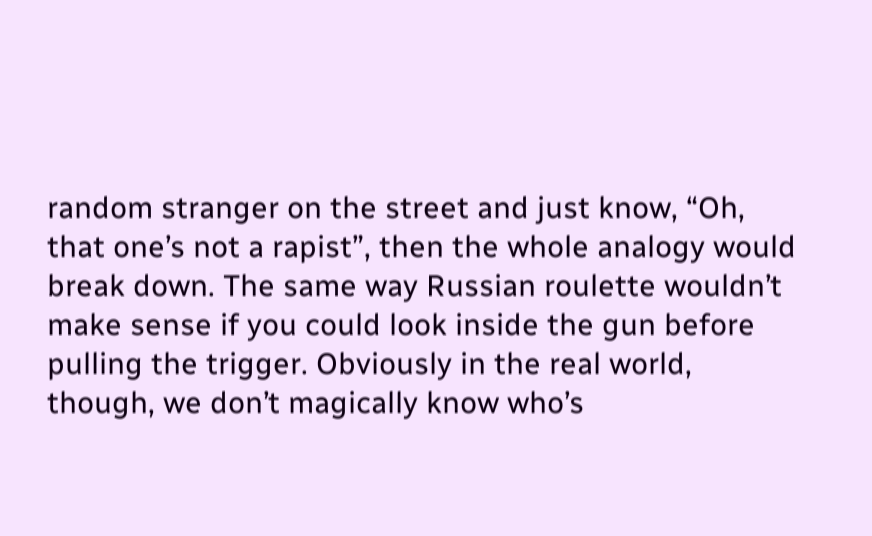random stranger on the street and just know, “Oh, that one’s not a rapist”, then the whole analogy would break down. The same way Russian roulette wouldn’t make sense if you could look inside the gun before pulling the trigger. Obviously in the real world, though, we don’t magically know who’s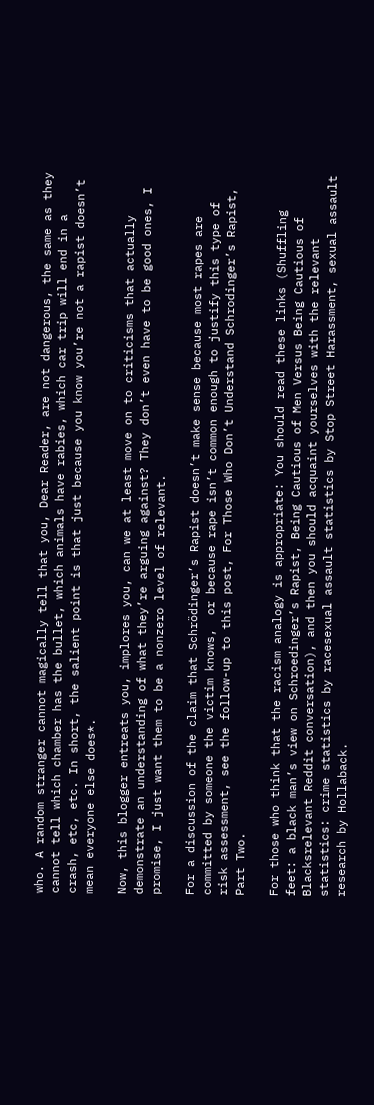who. A random stranger cannot magically tell that you, Dear Reader, are not dangerous, the same as they cannot tell which chamber has the bullet, which animals have rabies, which car trip will end in a crash, etc, etc. In short, the salient point is that just because you know you’re not a rapist doesn’t mean everyone else does*.

Now, this blogger entreats you, implores you, can we at least move on to criticisms that actually demonstrate an understanding of what they’re arguing against? They don’t even have to be good ones, I promise, I just want them to be a nonzero level of relevant.

For a discussion of the claim that Schrödinger’s Rapist doesn’t make sense because most rapes are committed by someone the victim knows,  or because rape isn’t common enough to justify this type of risk assessment, see the follow-up to this post, For Those Who Don’t Understand Schrodinger’s Rapist, Part Two.

For those who think that the racism analogy is appropriate: You should read these links (Shuffling feet: a black man’s view on Schroedinger’s Rapist, Being Cautious of Men Versus Being Cautious of Blacksrelevant Reddit conversation), and then you should acquaint yourselves with the relevant statistics: crime statistics by racesexual assault statistics by Stop Street Harassment, sexual assault research by Hollaback.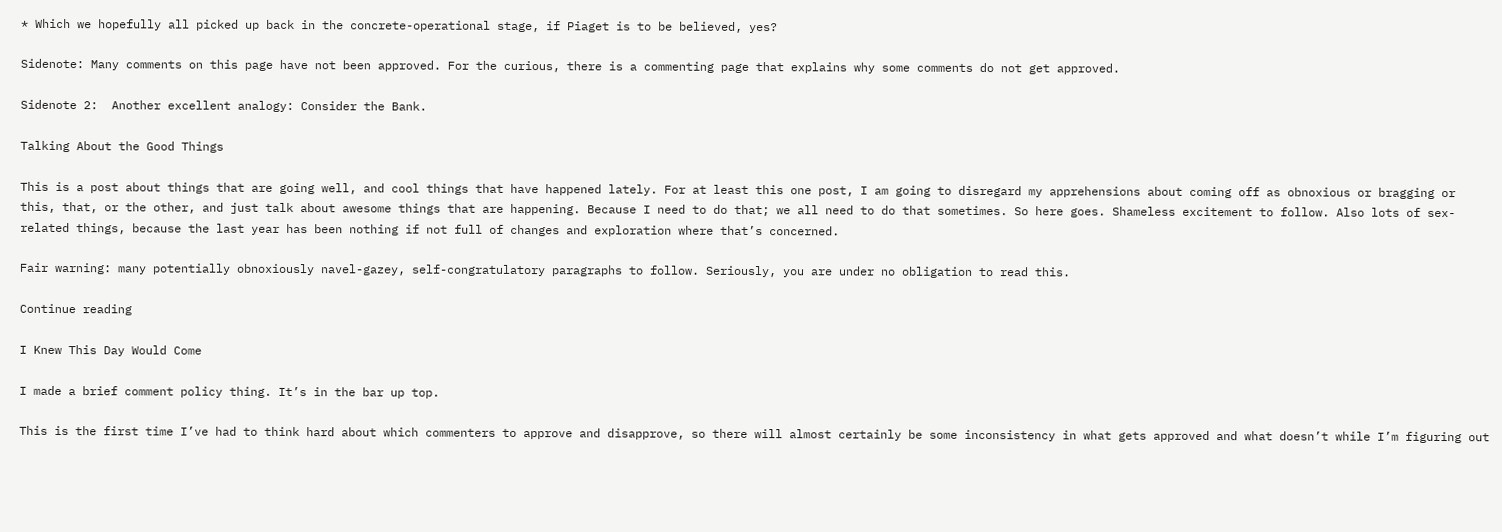* Which we hopefully all picked up back in the concrete-operational stage, if Piaget is to be believed, yes?

Sidenote: Many comments on this page have not been approved. For the curious, there is a commenting page that explains why some comments do not get approved.

Sidenote 2:  Another excellent analogy: Consider the Bank.

Talking About the Good Things

This is a post about things that are going well, and cool things that have happened lately. For at least this one post, I am going to disregard my apprehensions about coming off as obnoxious or bragging or this, that, or the other, and just talk about awesome things that are happening. Because I need to do that; we all need to do that sometimes. So here goes. Shameless excitement to follow. Also lots of sex-related things, because the last year has been nothing if not full of changes and exploration where that’s concerned.

Fair warning: many potentially obnoxiously navel-gazey, self-congratulatory paragraphs to follow. Seriously, you are under no obligation to read this.

Continue reading

I Knew This Day Would Come

I made a brief comment policy thing. It’s in the bar up top.

This is the first time I’ve had to think hard about which commenters to approve and disapprove, so there will almost certainly be some inconsistency in what gets approved and what doesn’t while I’m figuring out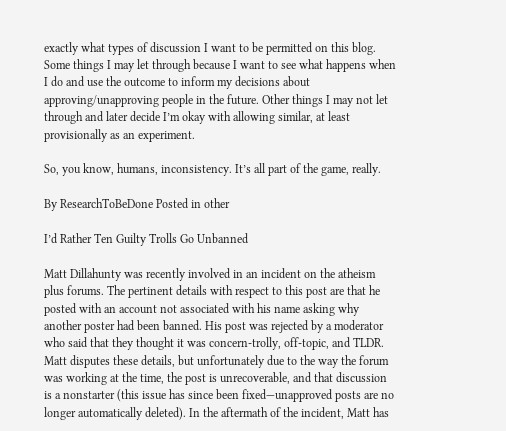exactly what types of discussion I want to be permitted on this blog. Some things I may let through because I want to see what happens when I do and use the outcome to inform my decisions about approving/unapproving people in the future. Other things I may not let through and later decide I’m okay with allowing similar, at least provisionally as an experiment.

So, you know, humans, inconsistency. It’s all part of the game, really.

By ResearchToBeDone Posted in other

I’d Rather Ten Guilty Trolls Go Unbanned

Matt Dillahunty was recently involved in an incident on the atheism plus forums. The pertinent details with respect to this post are that he posted with an account not associated with his name asking why another poster had been banned. His post was rejected by a moderator who said that they thought it was concern-trolly, off-topic, and TLDR. Matt disputes these details, but unfortunately due to the way the forum was working at the time, the post is unrecoverable, and that discussion is a nonstarter (this issue has since been fixed—unapproved posts are no longer automatically deleted). In the aftermath of the incident, Matt has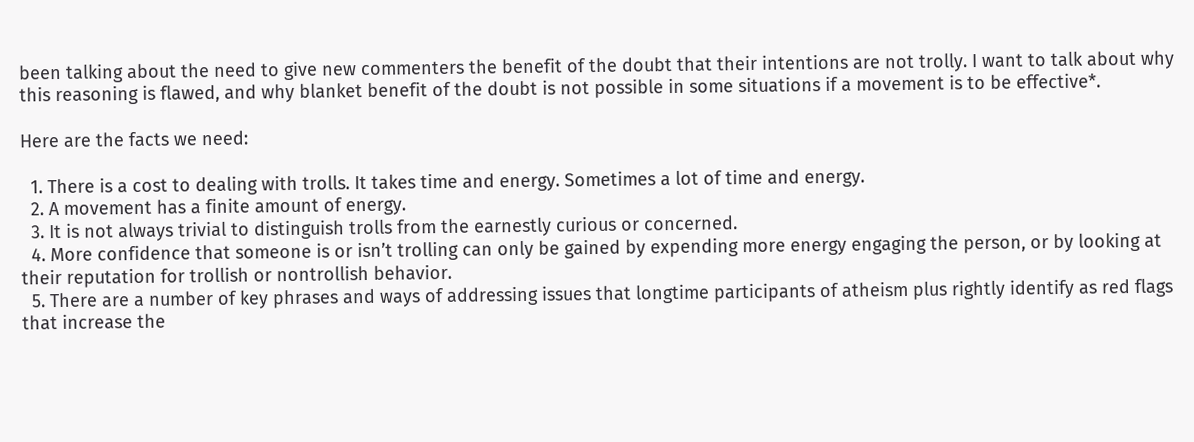been talking about the need to give new commenters the benefit of the doubt that their intentions are not trolly. I want to talk about why this reasoning is flawed, and why blanket benefit of the doubt is not possible in some situations if a movement is to be effective*.

Here are the facts we need:

  1. There is a cost to dealing with trolls. It takes time and energy. Sometimes a lot of time and energy.
  2. A movement has a finite amount of energy.
  3. It is not always trivial to distinguish trolls from the earnestly curious or concerned.
  4. More confidence that someone is or isn’t trolling can only be gained by expending more energy engaging the person, or by looking at their reputation for trollish or nontrollish behavior.
  5. There are a number of key phrases and ways of addressing issues that longtime participants of atheism plus rightly identify as red flags that increase the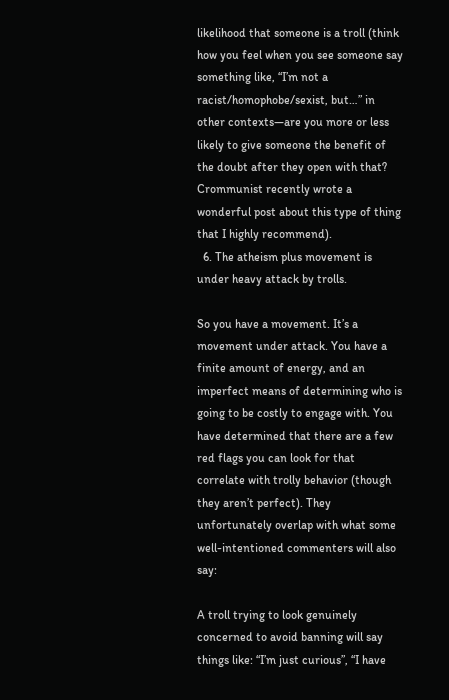likelihood that someone is a troll (think how you feel when you see someone say something like, “I’m not a racist/homophobe/sexist, but…” in other contexts—are you more or less likely to give someone the benefit of the doubt after they open with that? Crommunist recently wrote a wonderful post about this type of thing that I highly recommend).
  6. The atheism plus movement is under heavy attack by trolls.

So you have a movement. It’s a movement under attack. You have a finite amount of energy, and an imperfect means of determining who is going to be costly to engage with. You have determined that there are a few red flags you can look for that correlate with trolly behavior (though they aren’t perfect). They unfortunately overlap with what some well-intentioned commenters will also say:

A troll trying to look genuinely concerned to avoid banning will say things like: “I’m just curious”, “I have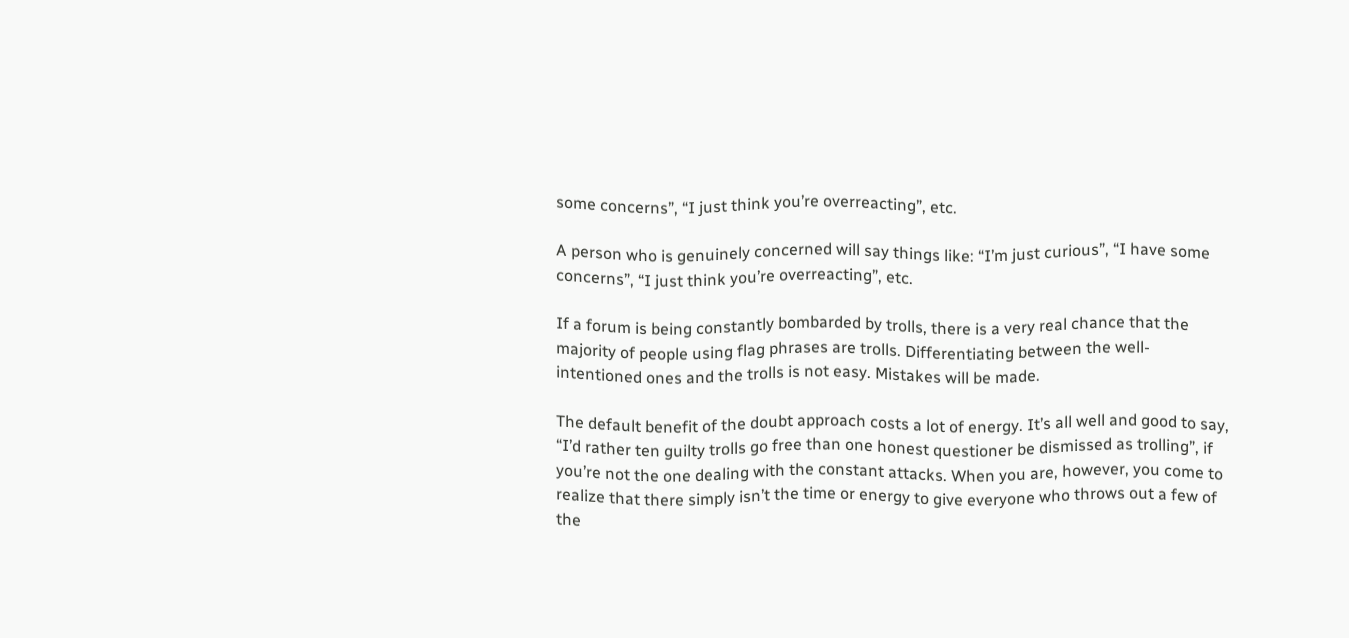some concerns”, “I just think you’re overreacting”, etc.

A person who is genuinely concerned will say things like: “I’m just curious”, “I have some concerns”, “I just think you’re overreacting”, etc.

If a forum is being constantly bombarded by trolls, there is a very real chance that the majority of people using flag phrases are trolls. Differentiating between the well-intentioned ones and the trolls is not easy. Mistakes will be made.

The default benefit of the doubt approach costs a lot of energy. It’s all well and good to say, “I’d rather ten guilty trolls go free than one honest questioner be dismissed as trolling”, if you’re not the one dealing with the constant attacks. When you are, however, you come to realize that there simply isn’t the time or energy to give everyone who throws out a few of the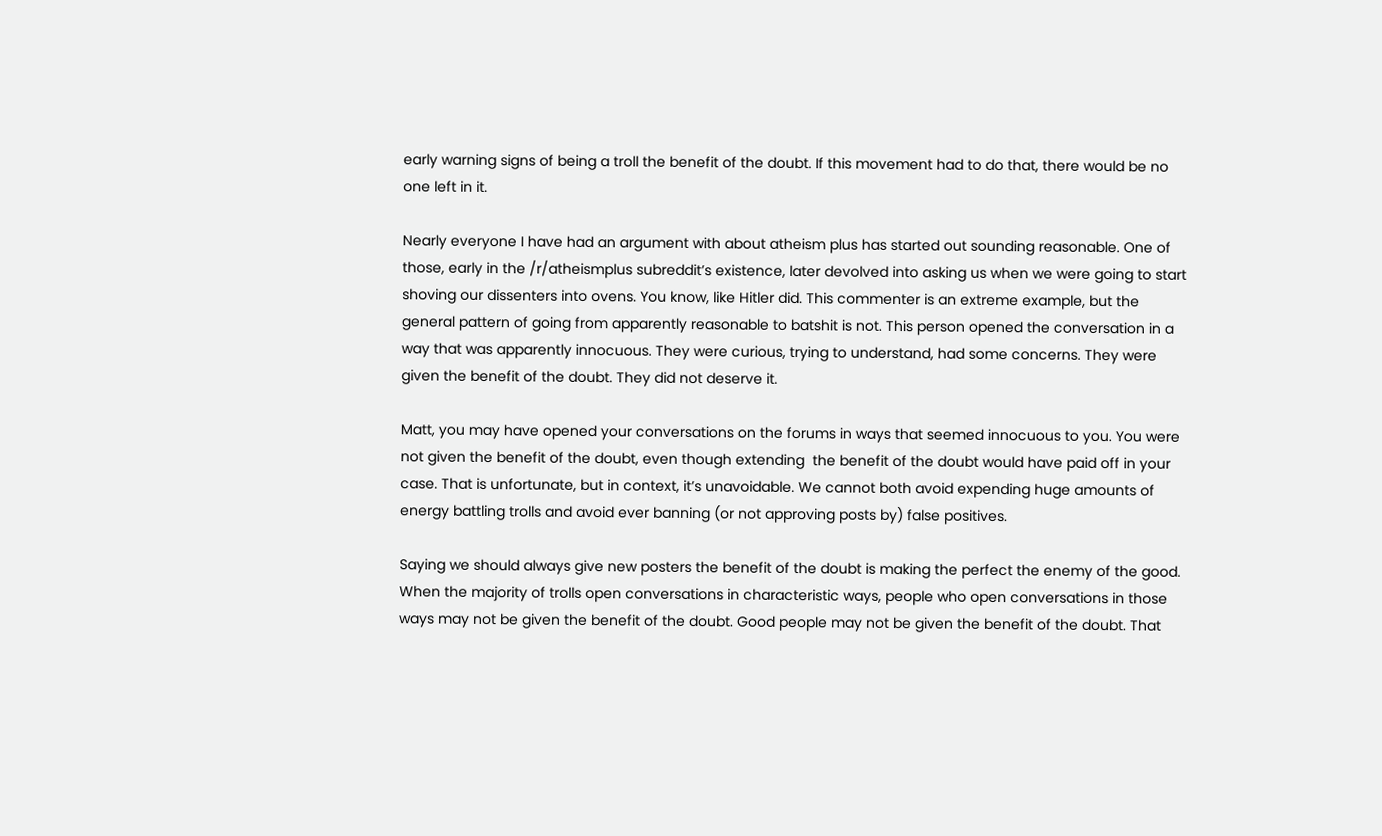early warning signs of being a troll the benefit of the doubt. If this movement had to do that, there would be no one left in it.

Nearly everyone I have had an argument with about atheism plus has started out sounding reasonable. One of those, early in the /r/atheismplus subreddit’s existence, later devolved into asking us when we were going to start shoving our dissenters into ovens. You know, like Hitler did. This commenter is an extreme example, but the general pattern of going from apparently reasonable to batshit is not. This person opened the conversation in a way that was apparently innocuous. They were curious, trying to understand, had some concerns. They were given the benefit of the doubt. They did not deserve it.

Matt, you may have opened your conversations on the forums in ways that seemed innocuous to you. You were not given the benefit of the doubt, even though extending  the benefit of the doubt would have paid off in your case. That is unfortunate, but in context, it’s unavoidable. We cannot both avoid expending huge amounts of energy battling trolls and avoid ever banning (or not approving posts by) false positives.

Saying we should always give new posters the benefit of the doubt is making the perfect the enemy of the good. When the majority of trolls open conversations in characteristic ways, people who open conversations in those ways may not be given the benefit of the doubt. Good people may not be given the benefit of the doubt. That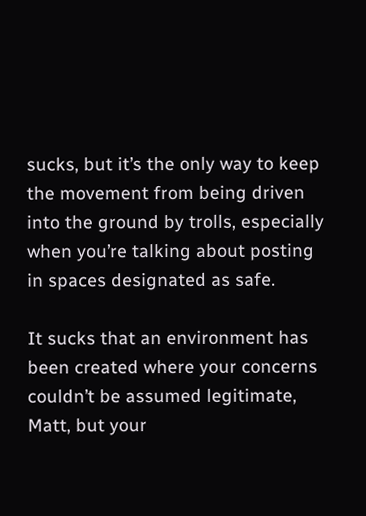sucks, but it’s the only way to keep the movement from being driven into the ground by trolls, especially when you’re talking about posting in spaces designated as safe.

It sucks that an environment has been created where your concerns couldn’t be assumed legitimate, Matt, but your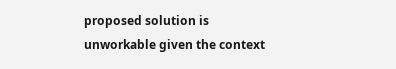proposed solution is unworkable given the context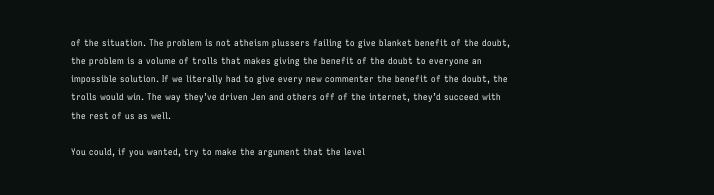of the situation. The problem is not atheism plussers failing to give blanket benefit of the doubt, the problem is a volume of trolls that makes giving the benefit of the doubt to everyone an impossible solution. If we literally had to give every new commenter the benefit of the doubt, the trolls would win. The way they’ve driven Jen and others off of the internet, they’d succeed with the rest of us as well.

You could, if you wanted, try to make the argument that the level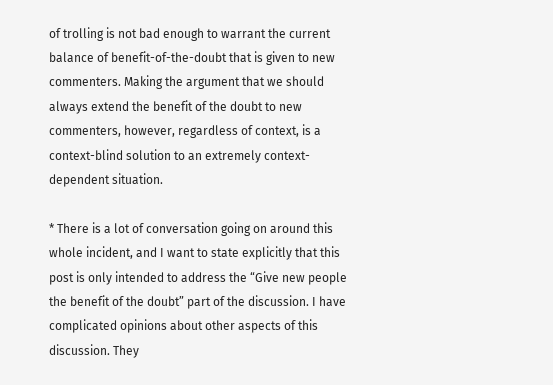of trolling is not bad enough to warrant the current balance of benefit-of-the-doubt that is given to new commenters. Making the argument that we should always extend the benefit of the doubt to new commenters, however, regardless of context, is a context-blind solution to an extremely context-dependent situation.

* There is a lot of conversation going on around this whole incident, and I want to state explicitly that this post is only intended to address the “Give new people the benefit of the doubt” part of the discussion. I have complicated opinions about other aspects of this discussion. They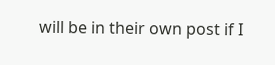will be in their own post if I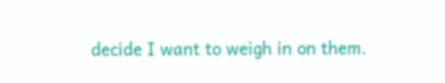decide I want to weigh in on them.